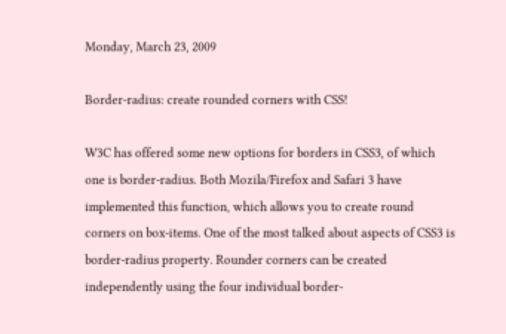Monday, March 23, 2009

Border-radius: create rounded corners with CSS!

W3C has offered some new options for borders in CSS3, of which one is border-radius. Both Mozila/Firefox and Safari 3 have implemented this function, which allows you to create round corners on box-items. One of the most talked about aspects of CSS3 is border-radius property. Rounder corners can be created independently using the four individual border-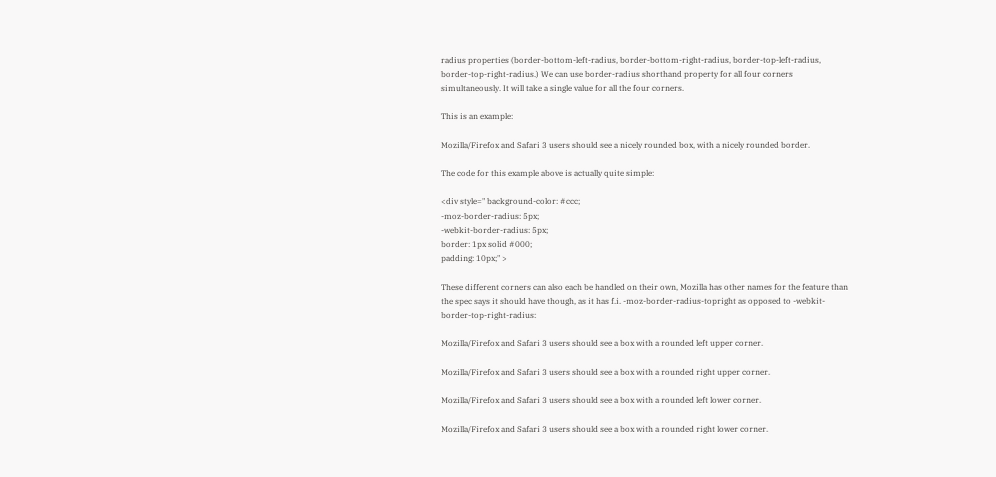radius properties (border-bottom-left-radius, border-bottom-right-radius, border-top-left-radius, border-top-right-radius.) We can use border-radius shorthand property for all four corners simultaneously. It will take a single value for all the four corners.

This is an example:

Mozilla/Firefox and Safari 3 users should see a nicely rounded box, with a nicely rounded border.

The code for this example above is actually quite simple:

<div style=" background-color: #ccc;
-moz-border-radius: 5px;
-webkit-border-radius: 5px;
border: 1px solid #000;
padding: 10px;" >

These different corners can also each be handled on their own, Mozilla has other names for the feature than the spec says it should have though, as it has f.i. -moz-border-radius-topright as opposed to -webkit-border-top-right-radius:

Mozilla/Firefox and Safari 3 users should see a box with a rounded left upper corner.

Mozilla/Firefox and Safari 3 users should see a box with a rounded right upper corner.

Mozilla/Firefox and Safari 3 users should see a box with a rounded left lower corner.

Mozilla/Firefox and Safari 3 users should see a box with a rounded right lower corner.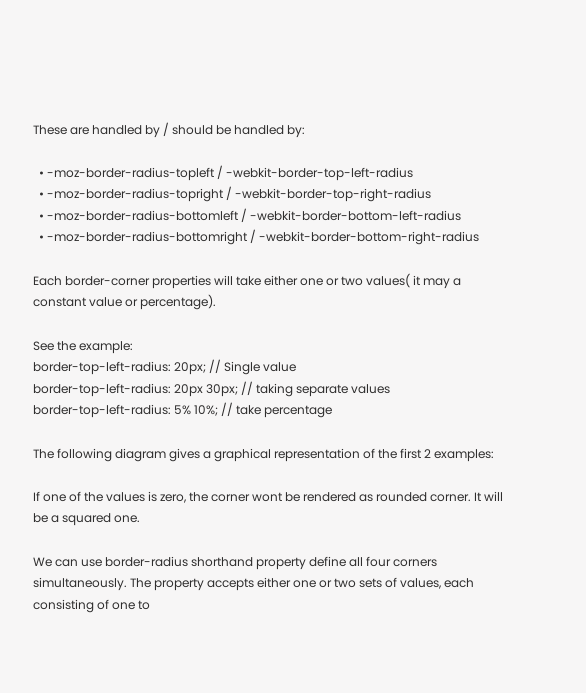These are handled by / should be handled by:

  • -moz-border-radius-topleft / -webkit-border-top-left-radius
  • -moz-border-radius-topright / -webkit-border-top-right-radius
  • -moz-border-radius-bottomleft / -webkit-border-bottom-left-radius
  • -moz-border-radius-bottomright / -webkit-border-bottom-right-radius

Each border-corner properties will take either one or two values( it may a constant value or percentage).

See the example:
border-top-left-radius: 20px; // Single value
border-top-left-radius: 20px 30px; // taking separate values
border-top-left-radius: 5% 10%; // take percentage

The following diagram gives a graphical representation of the first 2 examples:

If one of the values is zero, the corner wont be rendered as rounded corner. It will be a squared one.

We can use border-radius shorthand property define all four corners simultaneously. The property accepts either one or two sets of values, each consisting of one to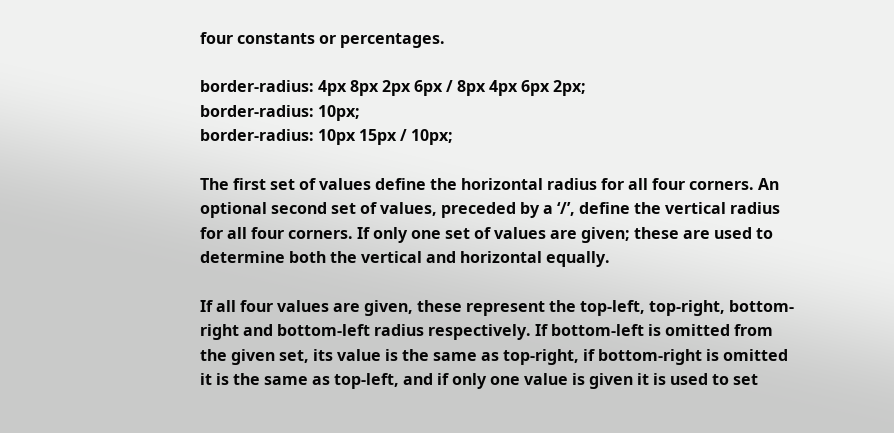four constants or percentages.

border-radius: 4px 8px 2px 6px / 8px 4px 6px 2px;
border-radius: 10px;
border-radius: 10px 15px / 10px;

The first set of values define the horizontal radius for all four corners. An optional second set of values, preceded by a ‘/’, define the vertical radius for all four corners. If only one set of values are given; these are used to determine both the vertical and horizontal equally.

If all four values are given, these represent the top-left, top-right, bottom-right and bottom-left radius respectively. If bottom-left is omitted from the given set, its value is the same as top-right, if bottom-right is omitted it is the same as top-left, and if only one value is given it is used to set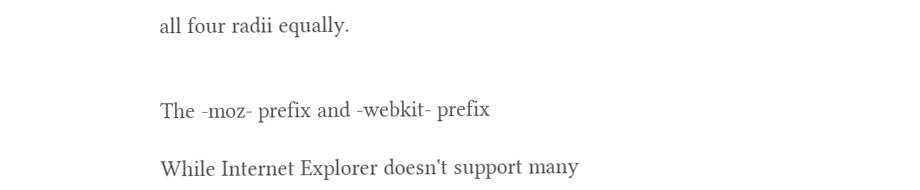all four radii equally.


The -moz- prefix and -webkit- prefix

While Internet Explorer doesn't support many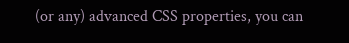(or any) advanced CSS properties, you can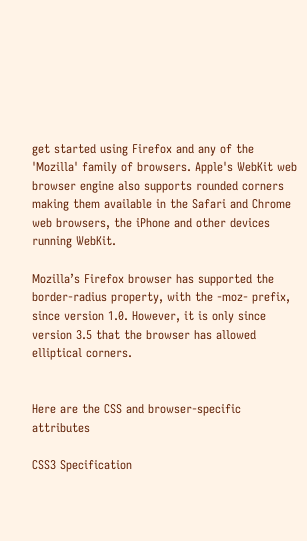get started using Firefox and any of the 'Mozilla' family of browsers. Apple's WebKit web browser engine also supports rounded corners making them available in the Safari and Chrome web browsers, the iPhone and other devices running WebKit.

Mozilla’s Firefox browser has supported the border-radius property, with the -moz- prefix, since version 1.0. However, it is only since version 3.5 that the browser has allowed elliptical corners.


Here are the CSS and browser-specific attributes

CSS3 Specification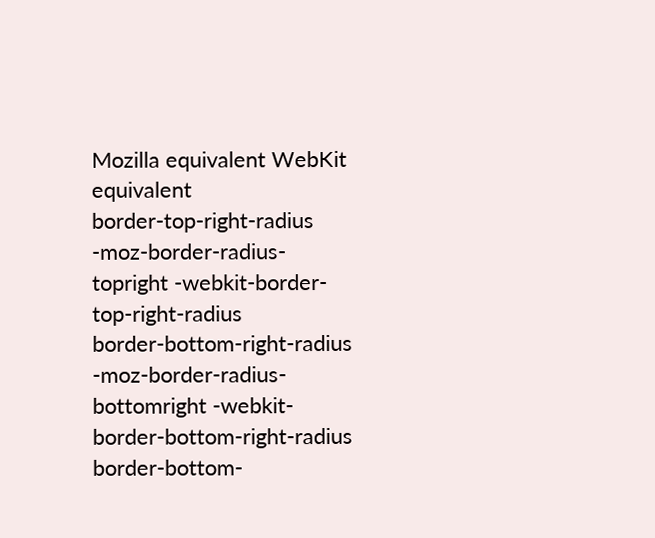Mozilla equivalent WebKit equivalent
border-top-right-radius -moz-border-radius-topright -webkit-border-top-right-radius
border-bottom-right-radius -moz-border-radius-bottomright -webkit-border-bottom-right-radius
border-bottom-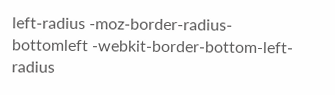left-radius -moz-border-radius-bottomleft -webkit-border-bottom-left-radius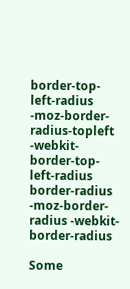border-top-left-radius -moz-border-radius-topleft -webkit-border-top-left-radius
border-radius -moz-border-radius -webkit-border-radius

Some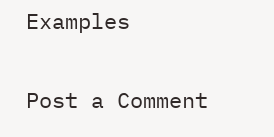Examples


Post a Comment